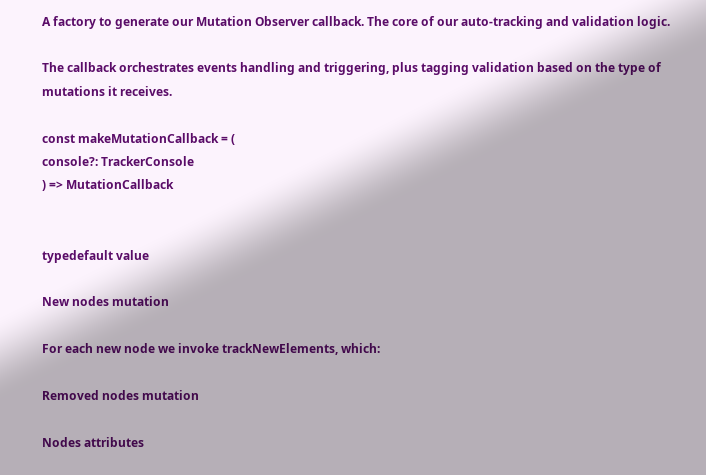A factory to generate our Mutation Observer callback. The core of our auto-tracking and validation logic.

The callback orchestrates events handling and triggering, plus tagging validation based on the type of mutations it receives.

const makeMutationCallback = (
console?: TrackerConsole
) => MutationCallback


typedefault value

New nodes mutation

For each new node we invoke trackNewElements, which:

Removed nodes mutation

Nodes attributes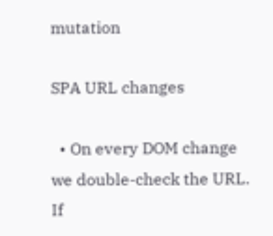mutation

SPA URL changes

  • On every DOM change we double-check the URL. If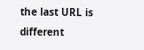the last URL is different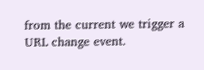from the current we trigger a URL change event.